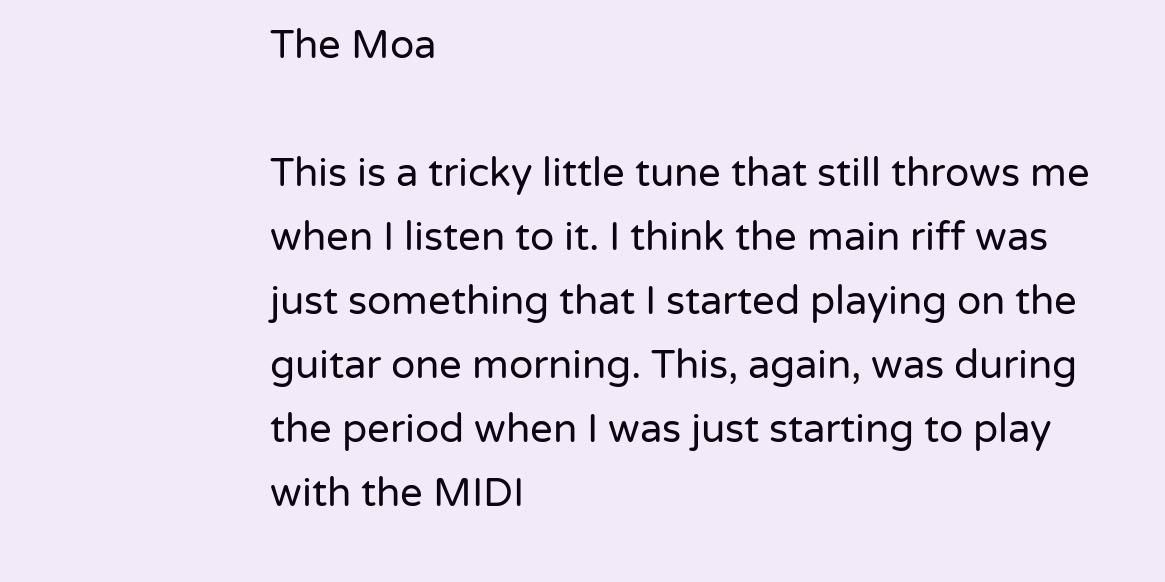The Moa

This is a tricky little tune that still throws me when I listen to it. I think the main riff was just something that I started playing on the guitar one morning. This, again, was during the period when I was just starting to play with the MIDI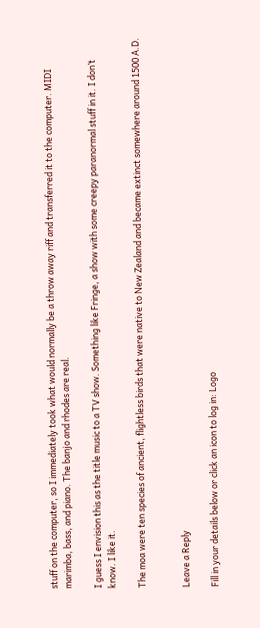stuff on the computer, so I immediately took what would normally be a throw away riff and transferred it to the computer. MIDI marimba, bass, and piano. The banjo and rhodes are real.

I guess I envision this as the title music to a TV show. Something like Fringe, a show with some creepy paranormal stuff in it. I don’t know. I like it.

The moa were ten species of ancient, flightless birds that were native to New Zealand and became extinct somewhere around 1500 A.D.


Leave a Reply

Fill in your details below or click an icon to log in: Logo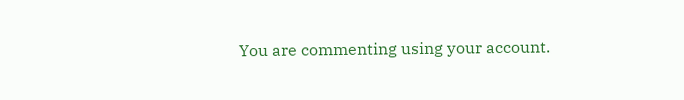You are commenting using your account.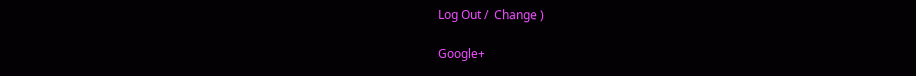Log Out /  Change )

Google+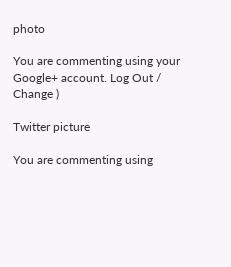photo

You are commenting using your Google+ account. Log Out /  Change )

Twitter picture

You are commenting using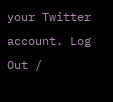your Twitter account. Log Out /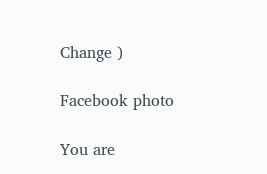Change )

Facebook photo

You are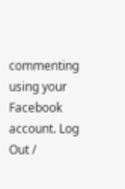commenting using your Facebook account. Log Out /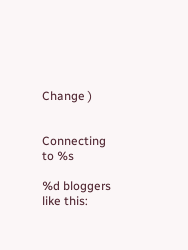Change )


Connecting to %s

%d bloggers like this: